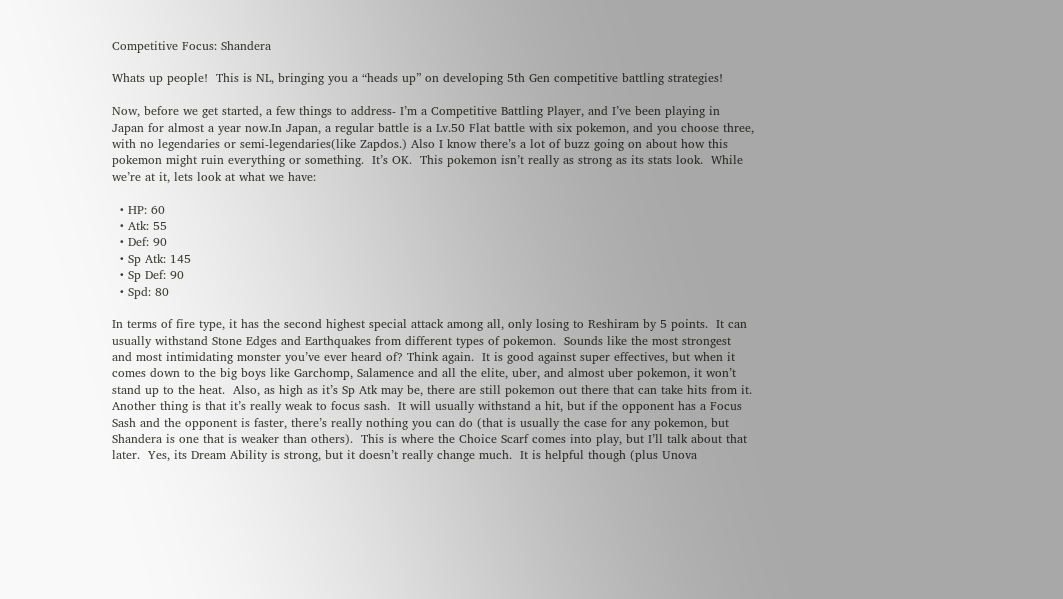Competitive Focus: Shandera

Whats up people!  This is NL, bringing you a “heads up” on developing 5th Gen competitive battling strategies!

Now, before we get started, a few things to address- I’m a Competitive Battling Player, and I’ve been playing in Japan for almost a year now.In Japan, a regular battle is a Lv.50 Flat battle with six pokemon, and you choose three, with no legendaries or semi-legendaries(like Zapdos.) Also I know there’s a lot of buzz going on about how this pokemon might ruin everything or something.  It’s OK.  This pokemon isn’t really as strong as its stats look.  While we’re at it, lets look at what we have:

  • HP: 60
  • Atk: 55
  • Def: 90
  • Sp Atk: 145
  • Sp Def: 90
  • Spd: 80

In terms of fire type, it has the second highest special attack among all, only losing to Reshiram by 5 points.  It can usually withstand Stone Edges and Earthquakes from different types of pokemon.  Sounds like the most strongest and most intimidating monster you’ve ever heard of? Think again.  It is good against super effectives, but when it comes down to the big boys like Garchomp, Salamence and all the elite, uber, and almost uber pokemon, it won’t stand up to the heat.  Also, as high as it’s Sp Atk may be, there are still pokemon out there that can take hits from it.  Another thing is that it’s really weak to focus sash.  It will usually withstand a hit, but if the opponent has a Focus Sash and the opponent is faster, there’s really nothing you can do (that is usually the case for any pokemon, but Shandera is one that is weaker than others).  This is where the Choice Scarf comes into play, but I’ll talk about that later.  Yes, its Dream Ability is strong, but it doesn’t really change much.  It is helpful though (plus Unova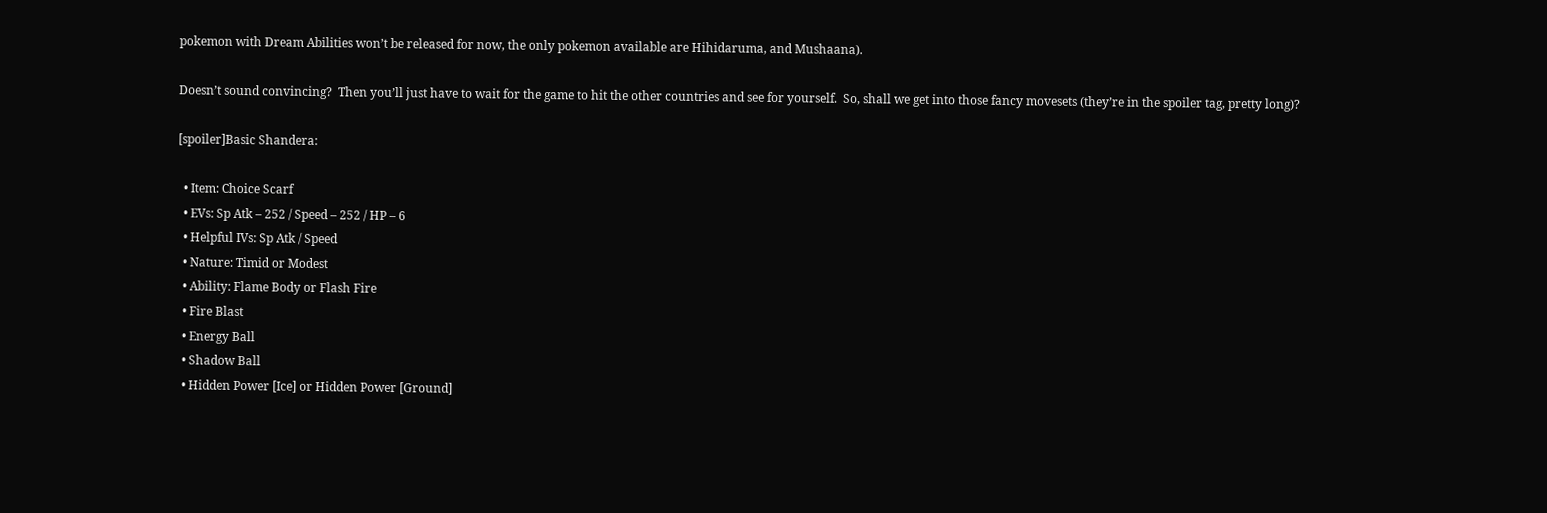pokemon with Dream Abilities won’t be released for now, the only pokemon available are Hihidaruma, and Mushaana).

Doesn’t sound convincing?  Then you’ll just have to wait for the game to hit the other countries and see for yourself.  So, shall we get into those fancy movesets (they’re in the spoiler tag, pretty long)?

[spoiler]Basic Shandera:

  • Item: Choice Scarf
  • EVs: Sp Atk – 252 / Speed – 252 / HP – 6
  • Helpful IVs: Sp Atk / Speed
  • Nature: Timid or Modest
  • Ability: Flame Body or Flash Fire
  • Fire Blast
  • Energy Ball
  • Shadow Ball
  • Hidden Power [Ice] or Hidden Power [Ground]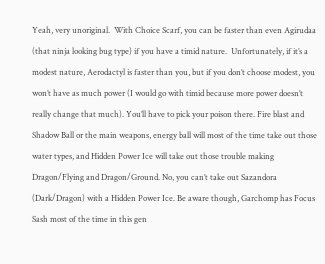Yeah, very unoriginal.  With Choice Scarf, you can be faster than even Agirudaa (that ninja looking bug type) if you have a timid nature.  Unfortunately, if it’s a modest nature, Aerodactyl is faster than you, but if you don’t choose modest, you won’t have as much power (I would go with timid because more power doesn’t really change that much). You’ll have to pick your poison there. Fire blast and Shadow Ball or the main weapons, energy ball will most of the time take out those water types, and Hidden Power Ice will take out those trouble making Dragon/Flying and Dragon/Ground. No, you can’t take out Sazandora (Dark/Dragon) with a Hidden Power Ice. Be aware though, Garchomp has Focus Sash most of the time in this gen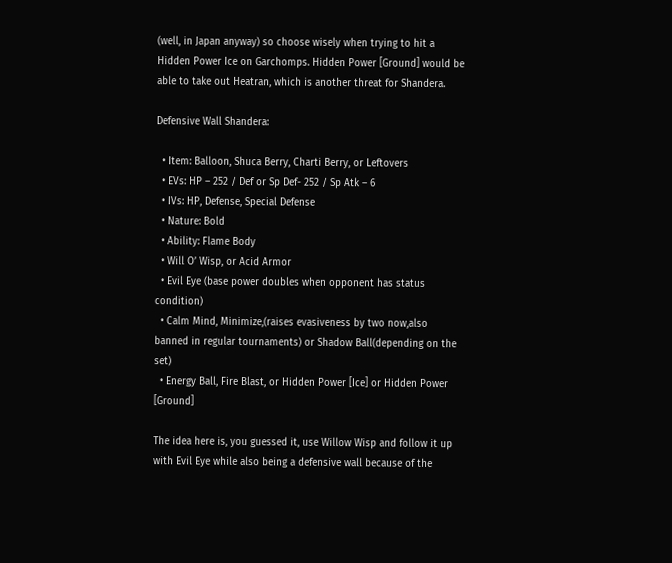(well, in Japan anyway) so choose wisely when trying to hit a Hidden Power Ice on Garchomps. Hidden Power [Ground] would be able to take out Heatran, which is another threat for Shandera.

Defensive Wall Shandera:

  • Item: Balloon, Shuca Berry, Charti Berry, or Leftovers
  • EVs: HP – 252 / Def or Sp Def- 252 / Sp Atk – 6
  • IVs: HP, Defense, Special Defense
  • Nature: Bold
  • Ability: Flame Body
  • Will O’ Wisp, or Acid Armor
  • Evil Eye (base power doubles when opponent has status condition)
  • Calm Mind, Minimize,(raises evasiveness by two now,also banned in regular tournaments) or Shadow Ball(depending on the set)
  • Energy Ball, Fire Blast, or Hidden Power [Ice] or Hidden Power [Ground]

The idea here is, you guessed it, use Willow Wisp and follow it up with Evil Eye while also being a defensive wall because of the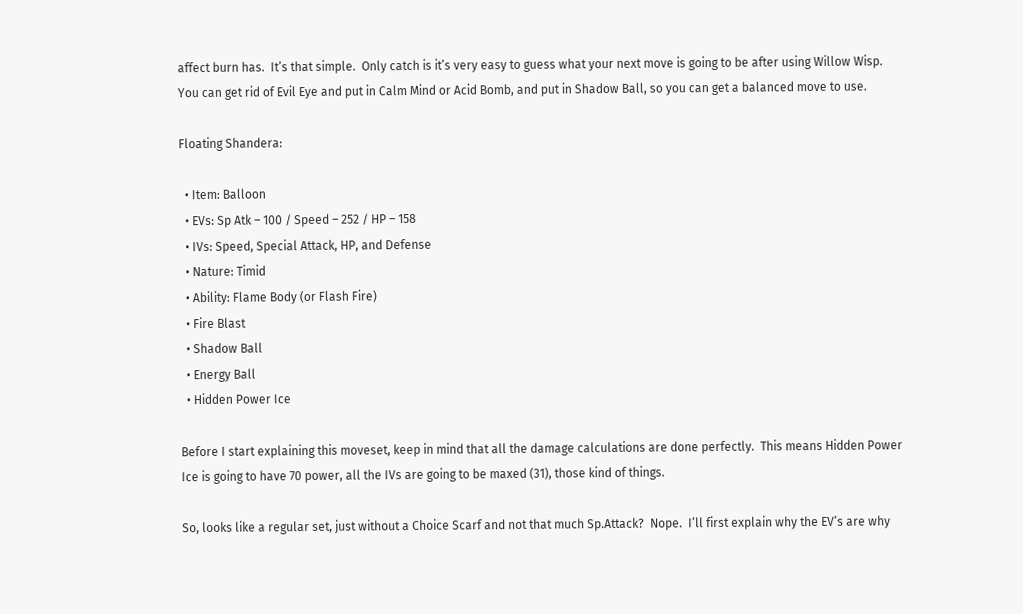affect burn has.  It’s that simple.  Only catch is it’s very easy to guess what your next move is going to be after using Willow Wisp. You can get rid of Evil Eye and put in Calm Mind or Acid Bomb, and put in Shadow Ball, so you can get a balanced move to use.

Floating Shandera:

  • Item: Balloon
  • EVs: Sp Atk – 100 / Speed – 252 / HP – 158
  • IVs: Speed, Special Attack, HP, and Defense
  • Nature: Timid
  • Ability: Flame Body (or Flash Fire)
  • Fire Blast
  • Shadow Ball
  • Energy Ball
  • Hidden Power Ice

Before I start explaining this moveset, keep in mind that all the damage calculations are done perfectly.  This means Hidden Power Ice is going to have 70 power, all the IVs are going to be maxed (31), those kind of things.

So, looks like a regular set, just without a Choice Scarf and not that much Sp.Attack?  Nope.  I’ll first explain why the EV’s are why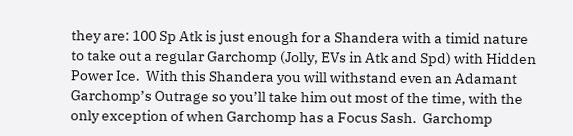they are: 100 Sp Atk is just enough for a Shandera with a timid nature to take out a regular Garchomp (Jolly, EVs in Atk and Spd) with Hidden Power Ice.  With this Shandera you will withstand even an Adamant Garchomp’s Outrage so you’ll take him out most of the time, with the only exception of when Garchomp has a Focus Sash.  Garchomp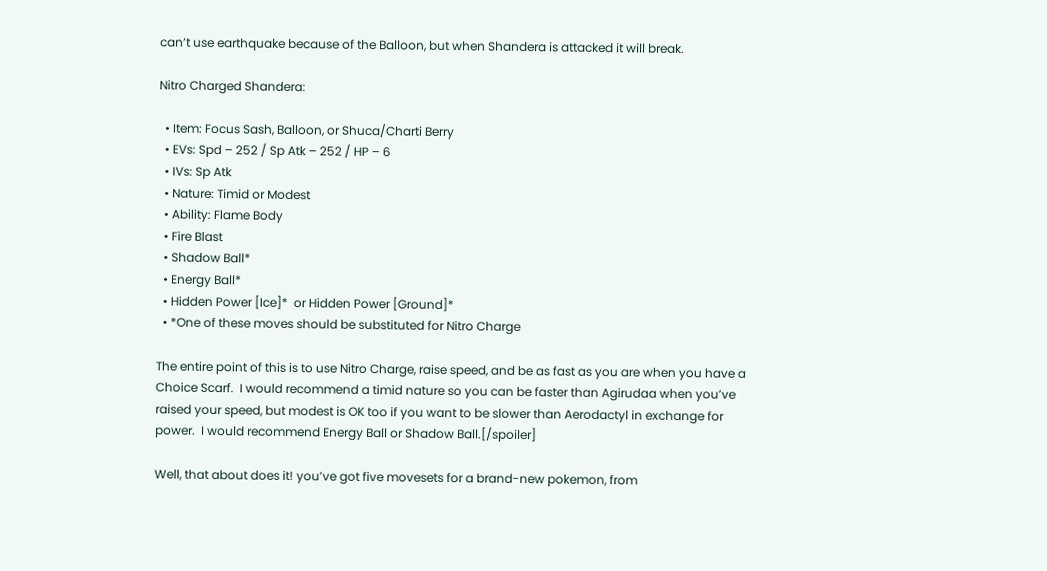can’t use earthquake because of the Balloon, but when Shandera is attacked it will break.

Nitro Charged Shandera:

  • Item: Focus Sash, Balloon, or Shuca/Charti Berry
  • EVs: Spd – 252 / Sp Atk – 252 / HP – 6
  • IVs: Sp Atk
  • Nature: Timid or Modest
  • Ability: Flame Body
  • Fire Blast
  • Shadow Ball*
  • Energy Ball*
  • Hidden Power [Ice]*  or Hidden Power [Ground]*
  • *One of these moves should be substituted for Nitro Charge

The entire point of this is to use Nitro Charge, raise speed, and be as fast as you are when you have a Choice Scarf.  I would recommend a timid nature so you can be faster than Agirudaa when you’ve raised your speed, but modest is OK too if you want to be slower than Aerodactyl in exchange for power.  I would recommend Energy Ball or Shadow Ball.[/spoiler]

Well, that about does it! you’ve got five movesets for a brand-new pokemon, from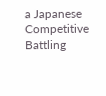a Japanese Competitive Battling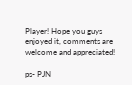Player! Hope you guys enjoyed it, comments are welcome and appreciated!

ps- PJN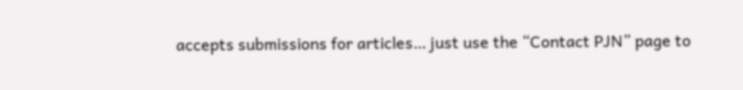accepts submissions for articles… just use the “Contact PJN” page to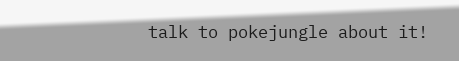talk to pokejungle about it!